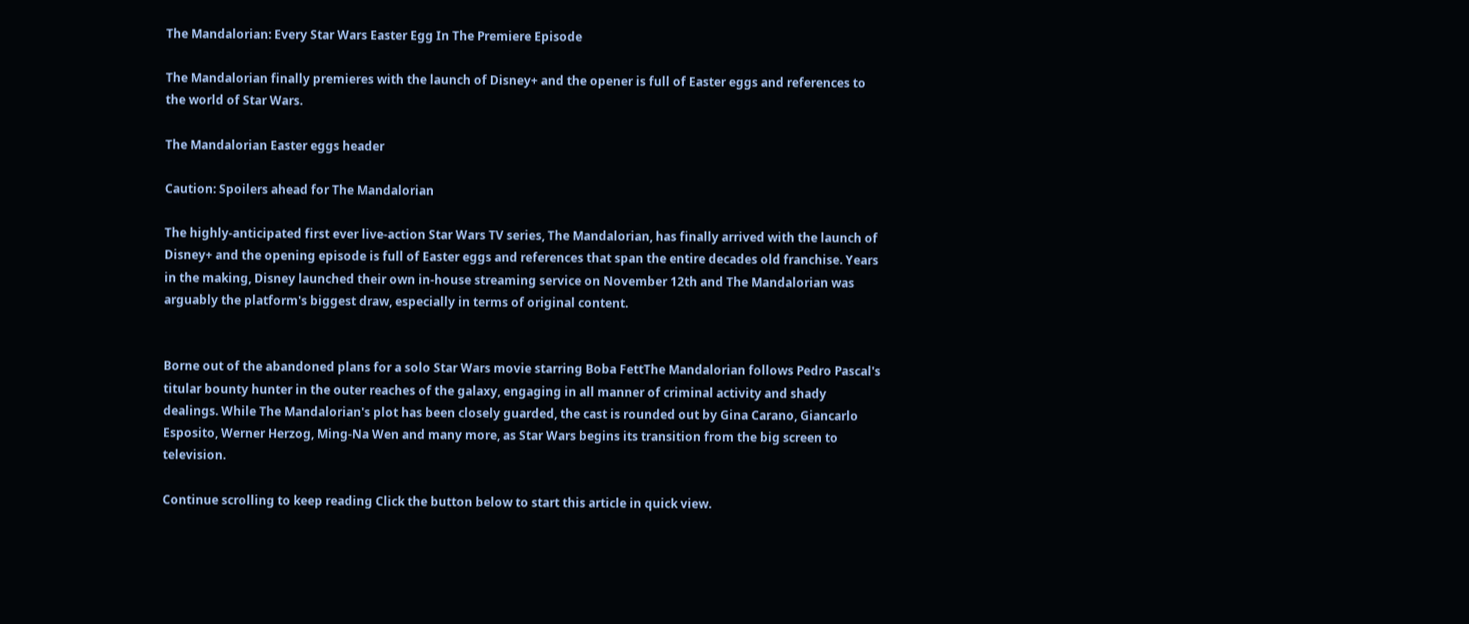The Mandalorian: Every Star Wars Easter Egg In The Premiere Episode

The Mandalorian finally premieres with the launch of Disney+ and the opener is full of Easter eggs and references to the world of Star Wars.

The Mandalorian Easter eggs header

Caution: Spoilers ahead for The Mandalorian

The highly-anticipated first ever live-action Star Wars TV series, The Mandalorian, has finally arrived with the launch of Disney+ and the opening episode is full of Easter eggs and references that span the entire decades old franchise. Years in the making, Disney launched their own in-house streaming service on November 12th and The Mandalorian was arguably the platform's biggest draw, especially in terms of original content.


Borne out of the abandoned plans for a solo Star Wars movie starring Boba FettThe Mandalorian follows Pedro Pascal's titular bounty hunter in the outer reaches of the galaxy, engaging in all manner of criminal activity and shady dealings. While The Mandalorian's plot has been closely guarded, the cast is rounded out by Gina Carano, Giancarlo Esposito, Werner Herzog, Ming-Na Wen and many more, as Star Wars begins its transition from the big screen to television.

Continue scrolling to keep reading Click the button below to start this article in quick view.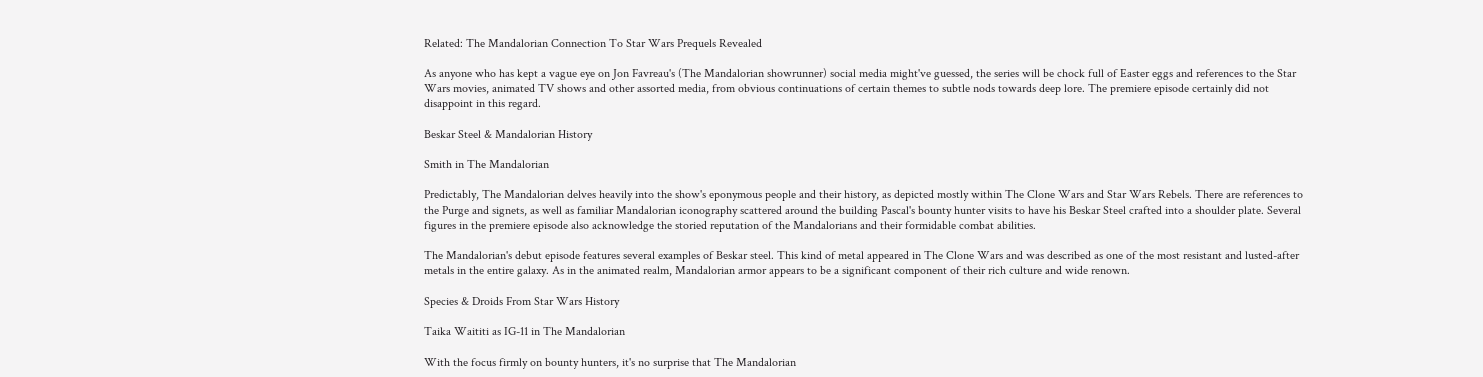Related: The Mandalorian Connection To Star Wars Prequels Revealed

As anyone who has kept a vague eye on Jon Favreau's (The Mandalorian showrunner) social media might've guessed, the series will be chock full of Easter eggs and references to the Star Wars movies, animated TV shows and other assorted media, from obvious continuations of certain themes to subtle nods towards deep lore. The premiere episode certainly did not disappoint in this regard.

Beskar Steel & Mandalorian History

Smith in The Mandalorian

Predictably, The Mandalorian delves heavily into the show's eponymous people and their history, as depicted mostly within The Clone Wars and Star Wars Rebels. There are references to the Purge and signets, as well as familiar Mandalorian iconography scattered around the building Pascal's bounty hunter visits to have his Beskar Steel crafted into a shoulder plate. Several figures in the premiere episode also acknowledge the storied reputation of the Mandalorians and their formidable combat abilities.

The Mandalorian's debut episode features several examples of Beskar steel. This kind of metal appeared in The Clone Wars and was described as one of the most resistant and lusted-after metals in the entire galaxy. As in the animated realm, Mandalorian armor appears to be a significant component of their rich culture and wide renown.

Species & Droids From Star Wars History

Taika Waititi as IG-11 in The Mandalorian

With the focus firmly on bounty hunters, it's no surprise that The Mandalorian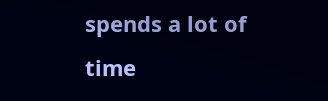spends a lot of time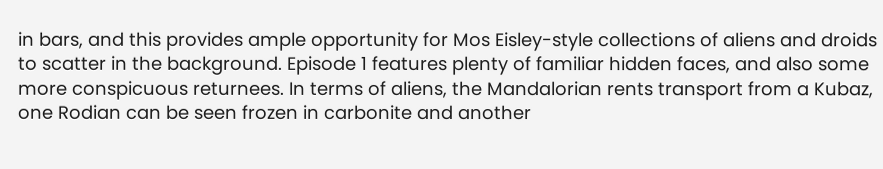in bars, and this provides ample opportunity for Mos Eisley-style collections of aliens and droids to scatter in the background. Episode 1 features plenty of familiar hidden faces, and also some more conspicuous returnees. In terms of aliens, the Mandalorian rents transport from a Kubaz, one Rodian can be seen frozen in carbonite and another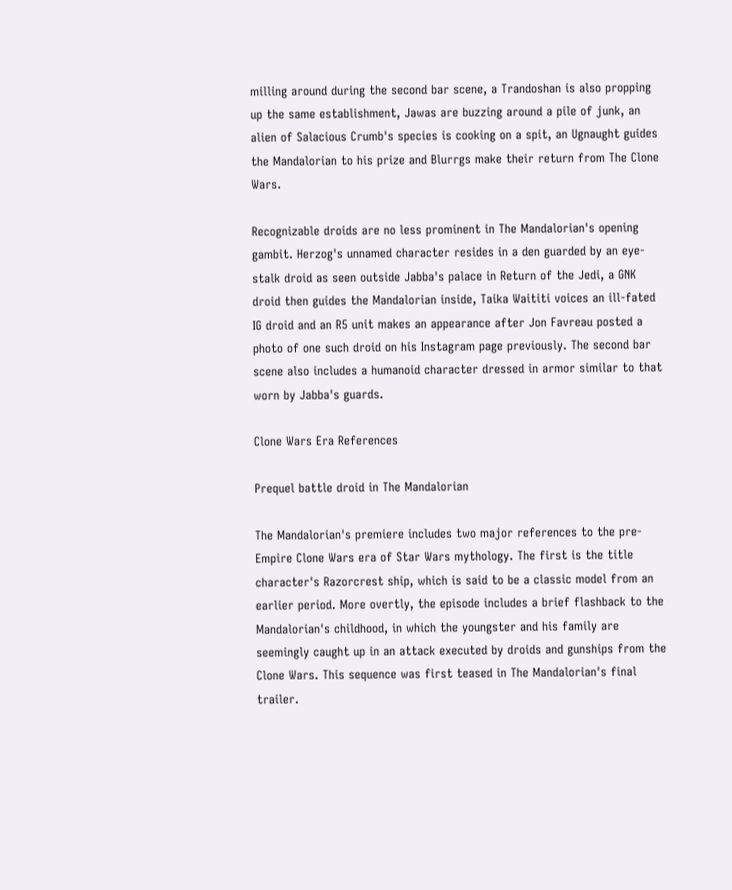milling around during the second bar scene, a Trandoshan is also propping up the same establishment, Jawas are buzzing around a pile of junk, an alien of Salacious Crumb's species is cooking on a spit, an Ugnaught guides the Mandalorian to his prize and Blurrgs make their return from The Clone Wars.

Recognizable droids are no less prominent in The Mandalorian's opening gambit. Herzog's unnamed character resides in a den guarded by an eye-stalk droid as seen outside Jabba's palace in Return of the Jedi, a GNK droid then guides the Mandalorian inside, Taika Waititi voices an ill-fated IG droid and an R5 unit makes an appearance after Jon Favreau posted a photo of one such droid on his Instagram page previously. The second bar scene also includes a humanoid character dressed in armor similar to that worn by Jabba's guards.

Clone Wars Era References

Prequel battle droid in The Mandalorian

The Mandalorian's premiere includes two major references to the pre-Empire Clone Wars era of Star Wars mythology. The first is the title character's Razorcrest ship, which is said to be a classic model from an earlier period. More overtly, the episode includes a brief flashback to the Mandalorian's childhood, in which the youngster and his family are seemingly caught up in an attack executed by droids and gunships from the Clone Wars. This sequence was first teased in The Mandalorian's final trailer.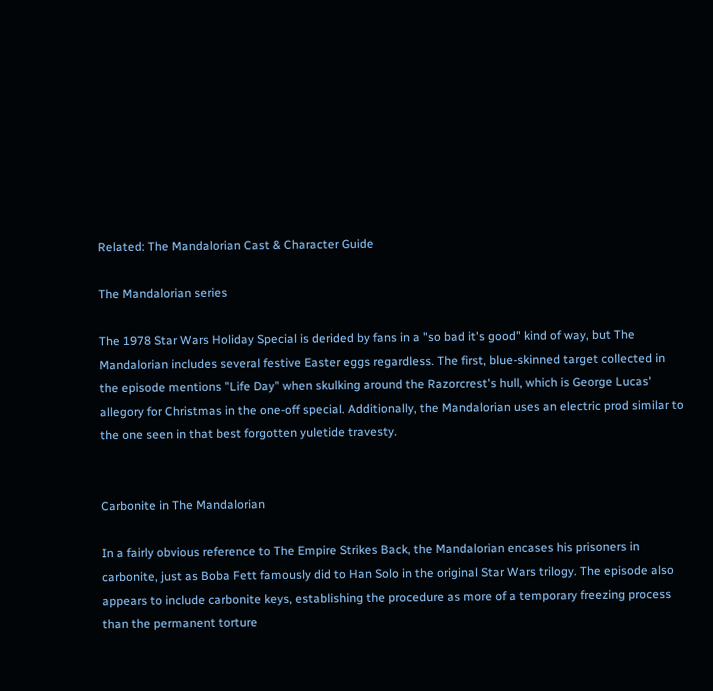Related: The Mandalorian Cast & Character Guide

The Mandalorian series

The 1978 Star Wars Holiday Special is derided by fans in a "so bad it's good" kind of way, but The Mandalorian includes several festive Easter eggs regardless. The first, blue-skinned target collected in the episode mentions "Life Day" when skulking around the Razorcrest's hull, which is George Lucas' allegory for Christmas in the one-off special. Additionally, the Mandalorian uses an electric prod similar to the one seen in that best forgotten yuletide travesty.


Carbonite in The Mandalorian

In a fairly obvious reference to The Empire Strikes Back, the Mandalorian encases his prisoners in carbonite, just as Boba Fett famously did to Han Solo in the original Star Wars trilogy. The episode also appears to include carbonite keys, establishing the procedure as more of a temporary freezing process than the permanent torture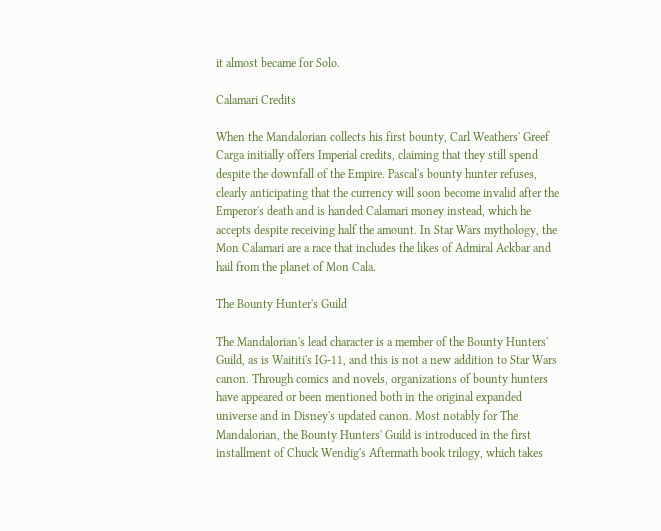it almost became for Solo.

Calamari Credits

When the Mandalorian collects his first bounty, Carl Weathers' Greef Carga initially offers Imperial credits, claiming that they still spend despite the downfall of the Empire. Pascal's bounty hunter refuses, clearly anticipating that the currency will soon become invalid after the Emperor's death and is handed Calamari money instead, which he accepts despite receiving half the amount. In Star Wars mythology, the Mon Calamari are a race that includes the likes of Admiral Ackbar and hail from the planet of Mon Cala.

The Bounty Hunter's Guild

The Mandalorian's lead character is a member of the Bounty Hunters' Guild, as is Waititi's IG-11, and this is not a new addition to Star Wars canon. Through comics and novels, organizations of bounty hunters have appeared or been mentioned both in the original expanded universe and in Disney's updated canon. Most notably for The Mandalorian, the Bounty Hunters' Guild is introduced in the first installment of Chuck Wendig's Aftermath book trilogy, which takes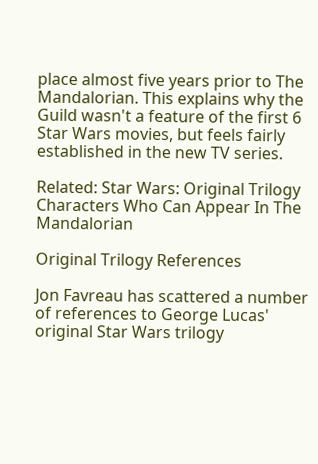place almost five years prior to The Mandalorian. This explains why the Guild wasn't a feature of the first 6 Star Wars movies, but feels fairly established in the new TV series.

Related: Star Wars: Original Trilogy Characters Who Can Appear In The Mandalorian

Original Trilogy References

Jon Favreau has scattered a number of references to George Lucas' original Star Wars trilogy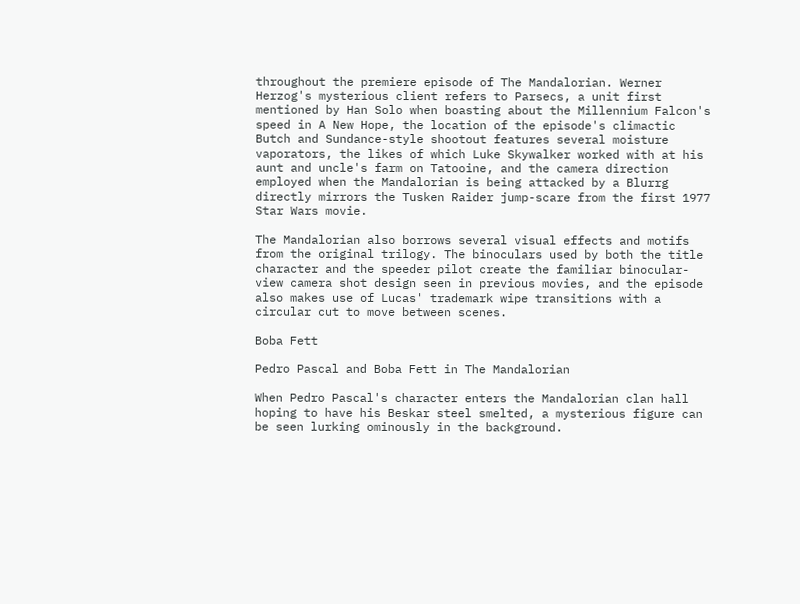throughout the premiere episode of The Mandalorian. Werner Herzog's mysterious client refers to Parsecs, a unit first mentioned by Han Solo when boasting about the Millennium Falcon's speed in A New Hope, the location of the episode's climactic Butch and Sundance-style shootout features several moisture vaporators, the likes of which Luke Skywalker worked with at his aunt and uncle's farm on Tatooine, and the camera direction employed when the Mandalorian is being attacked by a Blurrg directly mirrors the Tusken Raider jump-scare from the first 1977 Star Wars movie.

The Mandalorian also borrows several visual effects and motifs from the original trilogy. The binoculars used by both the title character and the speeder pilot create the familiar binocular- view camera shot design seen in previous movies, and the episode also makes use of Lucas' trademark wipe transitions with a circular cut to move between scenes.

Boba Fett

Pedro Pascal and Boba Fett in The Mandalorian

When Pedro Pascal's character enters the Mandalorian clan hall hoping to have his Beskar steel smelted, a mysterious figure can be seen lurking ominously in the background.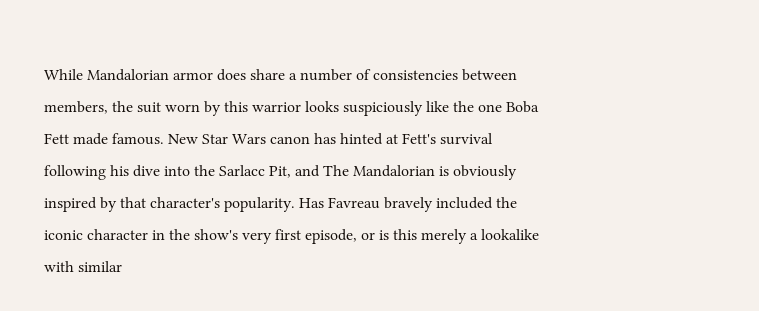While Mandalorian armor does share a number of consistencies between members, the suit worn by this warrior looks suspiciously like the one Boba Fett made famous. New Star Wars canon has hinted at Fett's survival following his dive into the Sarlacc Pit, and The Mandalorian is obviously inspired by that character's popularity. Has Favreau bravely included the iconic character in the show's very first episode, or is this merely a lookalike with similar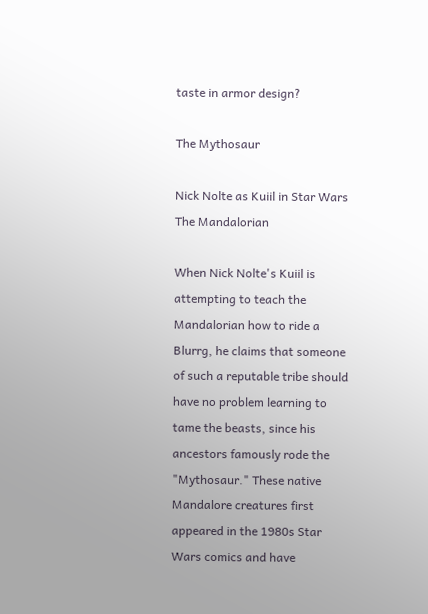taste in armor design?

The Mythosaur

Nick Nolte as Kuiil in Star Wars The Mandalorian

When Nick Nolte's Kuiil is attempting to teach the Mandalorian how to ride a Blurrg, he claims that someone of such a reputable tribe should have no problem learning to tame the beasts, since his ancestors famously rode the "Mythosaur." These native Mandalore creatures first appeared in the 1980s Star Wars comics and have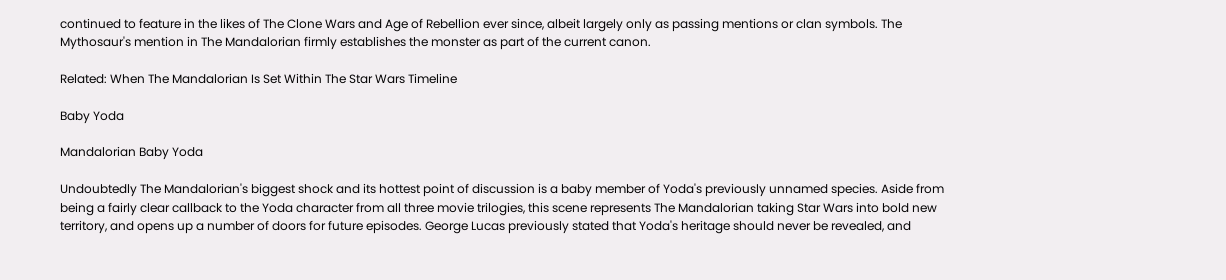continued to feature in the likes of The Clone Wars and Age of Rebellion ever since, albeit largely only as passing mentions or clan symbols. The Mythosaur's mention in The Mandalorian firmly establishes the monster as part of the current canon.

Related: When The Mandalorian Is Set Within The Star Wars Timeline

Baby Yoda

Mandalorian Baby Yoda

Undoubtedly The Mandalorian's biggest shock and its hottest point of discussion is a baby member of Yoda's previously unnamed species. Aside from being a fairly clear callback to the Yoda character from all three movie trilogies, this scene represents The Mandalorian taking Star Wars into bold new territory, and opens up a number of doors for future episodes. George Lucas previously stated that Yoda's heritage should never be revealed, and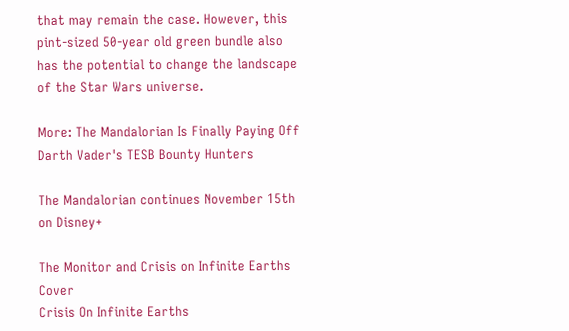that may remain the case. However, this pint-sized 50-year old green bundle also has the potential to change the landscape of the Star Wars universe.

More: The Mandalorian Is Finally Paying Off Darth Vader's TESB Bounty Hunters

The Mandalorian continues November 15th on Disney+

The Monitor and Crisis on Infinite Earths Cover
Crisis On Infinite Earths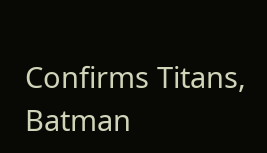Confirms Titans, Batman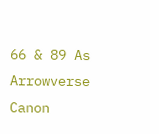66 & 89 As Arrowverse Canon